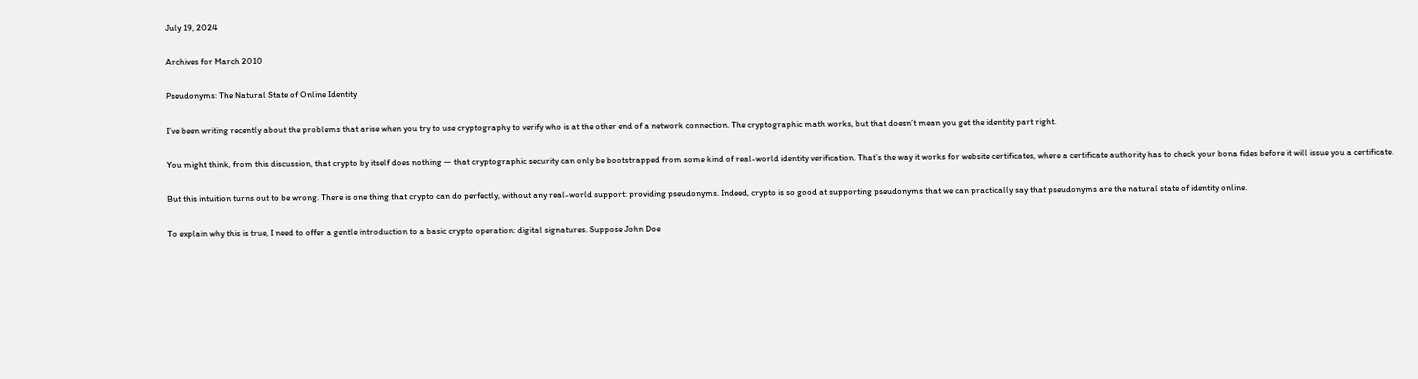July 19, 2024

Archives for March 2010

Pseudonyms: The Natural State of Online Identity

I’ve been writing recently about the problems that arise when you try to use cryptography to verify who is at the other end of a network connection. The cryptographic math works, but that doesn’t mean you get the identity part right.

You might think, from this discussion, that crypto by itself does nothing — that cryptographic security can only be bootstrapped from some kind of real-world identity verification. That’s the way it works for website certificates, where a certificate authority has to check your bona fides before it will issue you a certificate.

But this intuition turns out to be wrong. There is one thing that crypto can do perfectly, without any real-world support: providing pseudonyms. Indeed, crypto is so good at supporting pseudonyms that we can practically say that pseudonyms are the natural state of identity online.

To explain why this is true, I need to offer a gentle introduction to a basic crypto operation: digital signatures. Suppose John Doe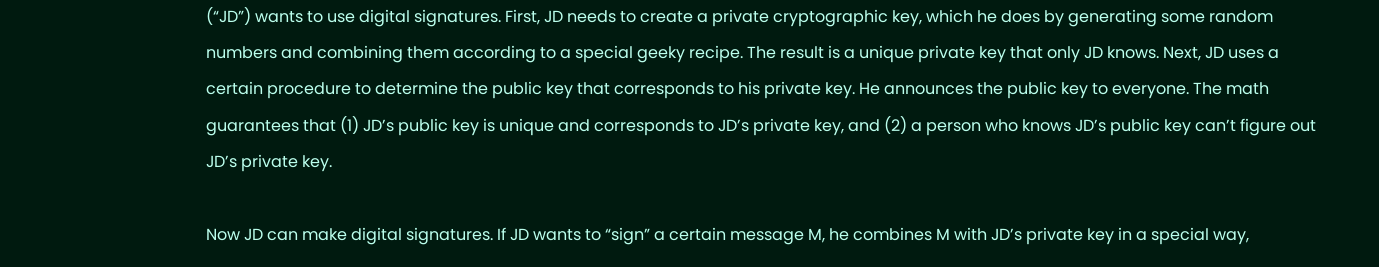(“JD”) wants to use digital signatures. First, JD needs to create a private cryptographic key, which he does by generating some random numbers and combining them according to a special geeky recipe. The result is a unique private key that only JD knows. Next, JD uses a certain procedure to determine the public key that corresponds to his private key. He announces the public key to everyone. The math guarantees that (1) JD’s public key is unique and corresponds to JD’s private key, and (2) a person who knows JD’s public key can’t figure out JD’s private key.

Now JD can make digital signatures. If JD wants to “sign” a certain message M, he combines M with JD’s private key in a special way,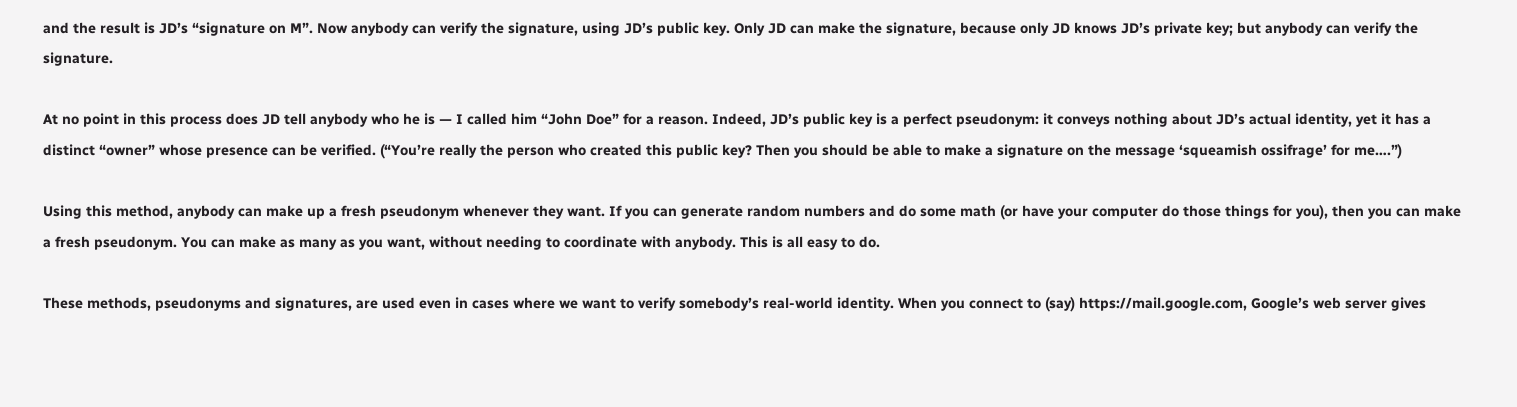and the result is JD’s “signature on M”. Now anybody can verify the signature, using JD’s public key. Only JD can make the signature, because only JD knows JD’s private key; but anybody can verify the signature.

At no point in this process does JD tell anybody who he is — I called him “John Doe” for a reason. Indeed, JD’s public key is a perfect pseudonym: it conveys nothing about JD’s actual identity, yet it has a distinct “owner” whose presence can be verified. (“You’re really the person who created this public key? Then you should be able to make a signature on the message ‘squeamish ossifrage’ for me….”)

Using this method, anybody can make up a fresh pseudonym whenever they want. If you can generate random numbers and do some math (or have your computer do those things for you), then you can make a fresh pseudonym. You can make as many as you want, without needing to coordinate with anybody. This is all easy to do.

These methods, pseudonyms and signatures, are used even in cases where we want to verify somebody’s real-world identity. When you connect to (say) https://mail.google.com, Google’s web server gives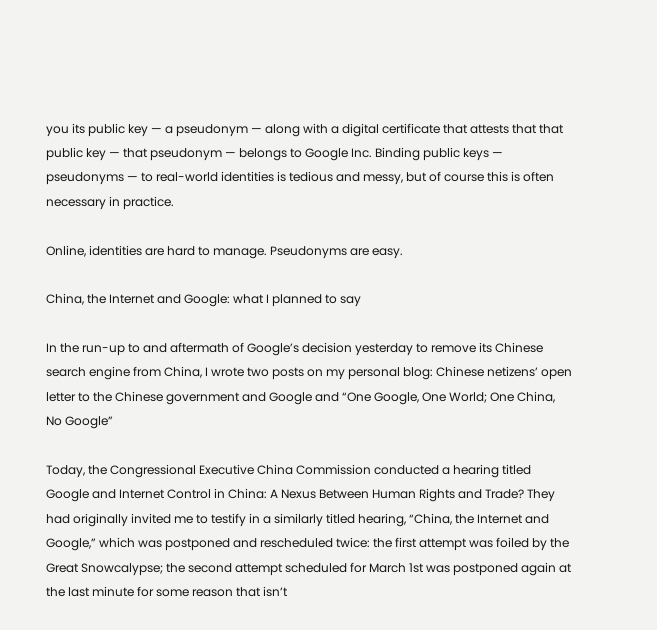you its public key — a pseudonym — along with a digital certificate that attests that that public key — that pseudonym — belongs to Google Inc. Binding public keys — pseudonyms — to real-world identities is tedious and messy, but of course this is often necessary in practice.

Online, identities are hard to manage. Pseudonyms are easy.

China, the Internet and Google: what I planned to say

In the run-up to and aftermath of Google’s decision yesterday to remove its Chinese search engine from China, I wrote two posts on my personal blog: Chinese netizens’ open letter to the Chinese government and Google and “One Google, One World; One China, No Google”

Today, the Congressional Executive China Commission conducted a hearing titled Google and Internet Control in China: A Nexus Between Human Rights and Trade? They had originally invited me to testify in a similarly titled hearing, “China, the Internet and Google,” which was postponed and rescheduled twice: the first attempt was foiled by the Great Snowcalypse; the second attempt scheduled for March 1st was postponed again at the last minute for some reason that isn’t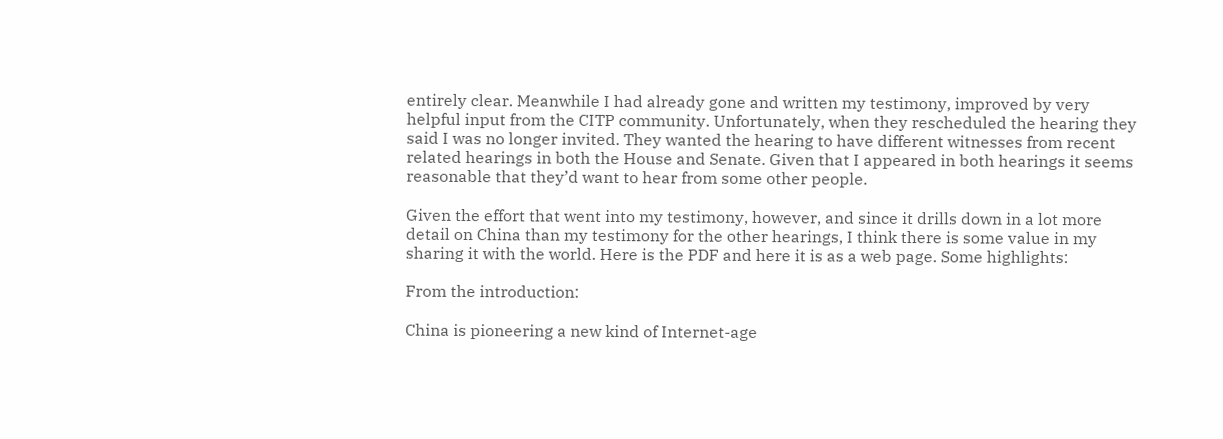entirely clear. Meanwhile I had already gone and written my testimony, improved by very helpful input from the CITP community. Unfortunately, when they rescheduled the hearing they said I was no longer invited. They wanted the hearing to have different witnesses from recent related hearings in both the House and Senate. Given that I appeared in both hearings it seems reasonable that they’d want to hear from some other people.

Given the effort that went into my testimony, however, and since it drills down in a lot more detail on China than my testimony for the other hearings, I think there is some value in my sharing it with the world. Here is the PDF and here it is as a web page. Some highlights:

From the introduction:

China is pioneering a new kind of Internet-age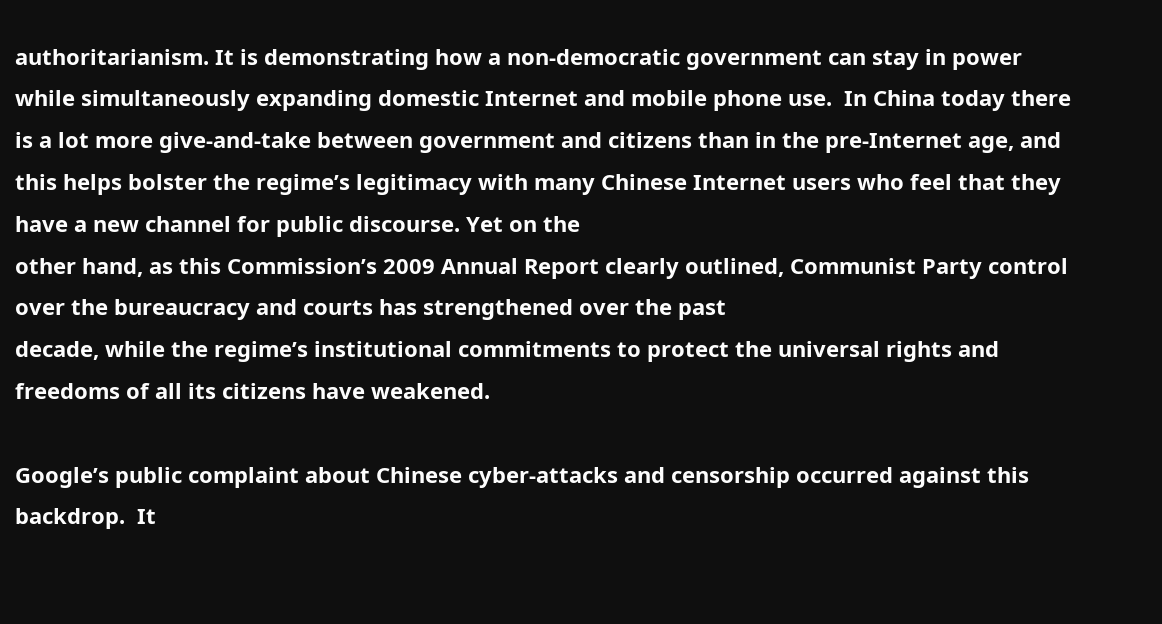authoritarianism. It is demonstrating how a non-democratic government can stay in power while simultaneously expanding domestic Internet and mobile phone use.  In China today there is a lot more give-and-take between government and citizens than in the pre-Internet age, and this helps bolster the regime’s legitimacy with many Chinese Internet users who feel that they have a new channel for public discourse. Yet on the
other hand, as this Commission’s 2009 Annual Report clearly outlined, Communist Party control over the bureaucracy and courts has strengthened over the past
decade, while the regime’s institutional commitments to protect the universal rights and freedoms of all its citizens have weakened.

Google’s public complaint about Chinese cyber-attacks and censorship occurred against this backdrop.  It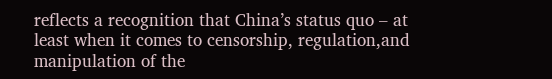reflects a recognition that China’s status quo – at least when it comes to censorship, regulation,and manipulation of the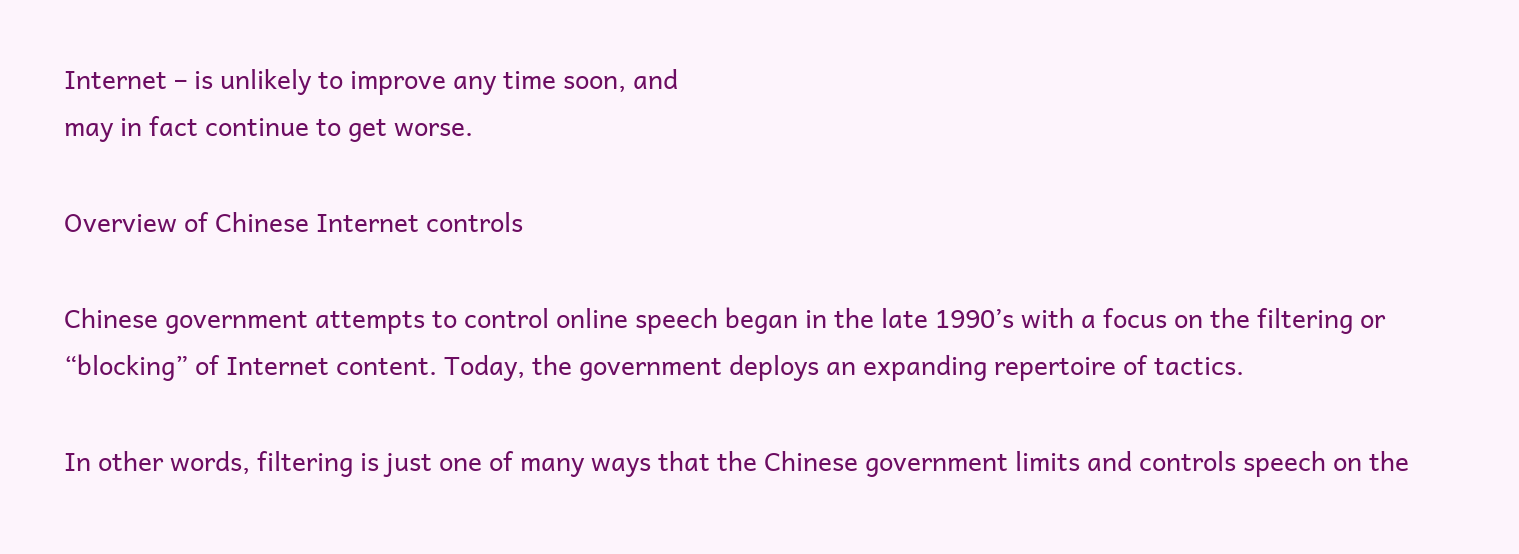Internet – is unlikely to improve any time soon, and
may in fact continue to get worse.

Overview of Chinese Internet controls

Chinese government attempts to control online speech began in the late 1990’s with a focus on the filtering or “blocking” of Internet content. Today, the government deploys an expanding repertoire of tactics.

In other words, filtering is just one of many ways that the Chinese government limits and controls speech on the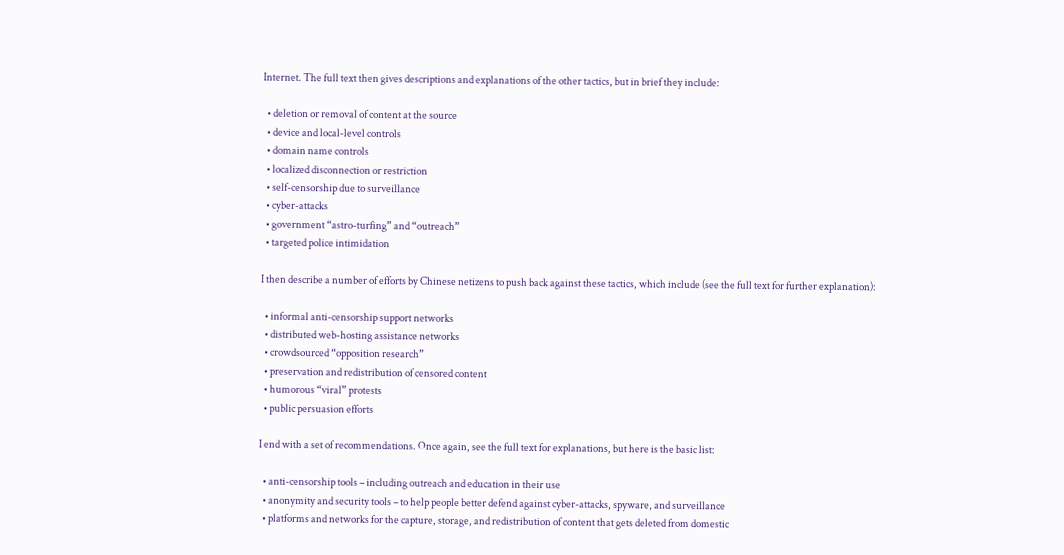Internet. The full text then gives descriptions and explanations of the other tactics, but in brief they include:

  • deletion or removal of content at the source
  • device and local-level controls
  • domain name controls
  • localized disconnection or restriction
  • self-censorship due to surveillance
  • cyber-attacks
  • government “astro-turfing” and “outreach”
  • targeted police intimidation

I then describe a number of efforts by Chinese netizens to push back against these tactics, which include (see the full text for further explanation):

  • informal anti-censorship support networks
  • distributed web-hosting assistance networks
  • crowdsourced “opposition research”
  • preservation and redistribution of censored content
  • humorous “viral” protests
  • public persuasion efforts

I end with a set of recommendations. Once again, see the full text for explanations, but here is the basic list:

  • anti-censorship tools – including outreach and education in their use
  • anonymity and security tools – to help people better defend against cyber-attacks, spyware, and surveillance
  • platforms and networks for the capture, storage, and redistribution of content that gets deleted from domestic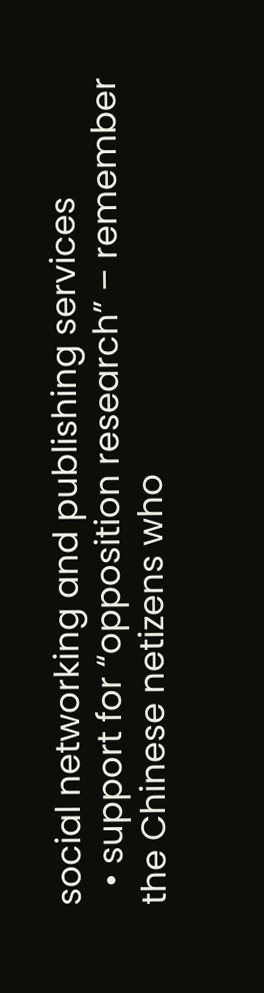social networking and publishing services
  • support for “opposition research” – remember the Chinese netizens who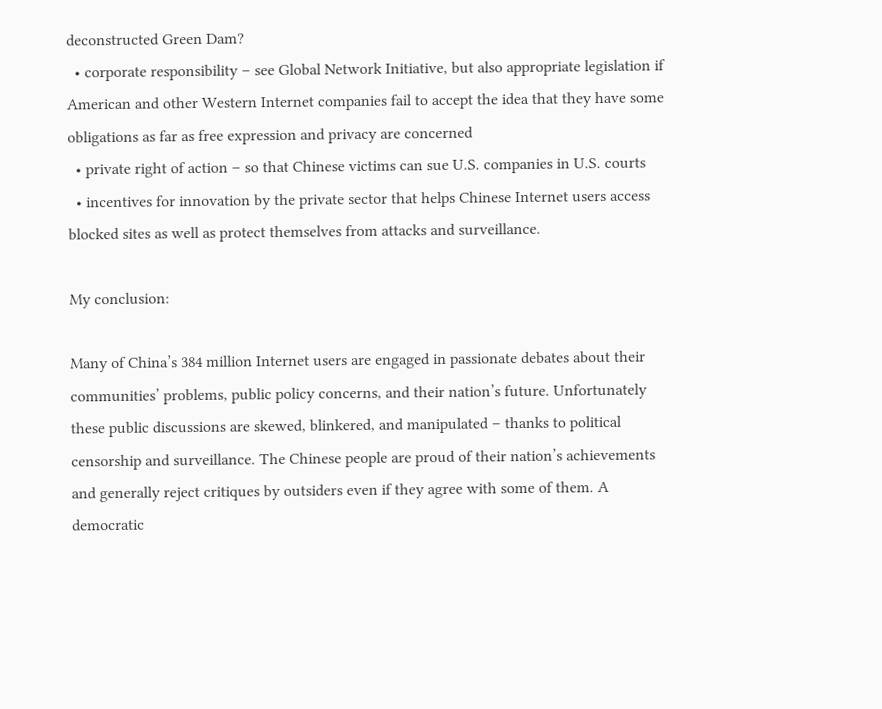deconstructed Green Dam?
  • corporate responsibility – see Global Network Initiative, but also appropriate legislation if American and other Western Internet companies fail to accept the idea that they have some obligations as far as free expression and privacy are concerned
  • private right of action – so that Chinese victims can sue U.S. companies in U.S. courts
  • incentives for innovation by the private sector that helps Chinese Internet users access blocked sites as well as protect themselves from attacks and surveillance.

My conclusion:

Many of China’s 384 million Internet users are engaged in passionate debates about their communities’ problems, public policy concerns, and their nation’s future. Unfortunately these public discussions are skewed, blinkered, and manipulated – thanks to political censorship and surveillance. The Chinese people are proud of their nation’s achievements and generally reject critiques by outsiders even if they agree with some of them. A democratic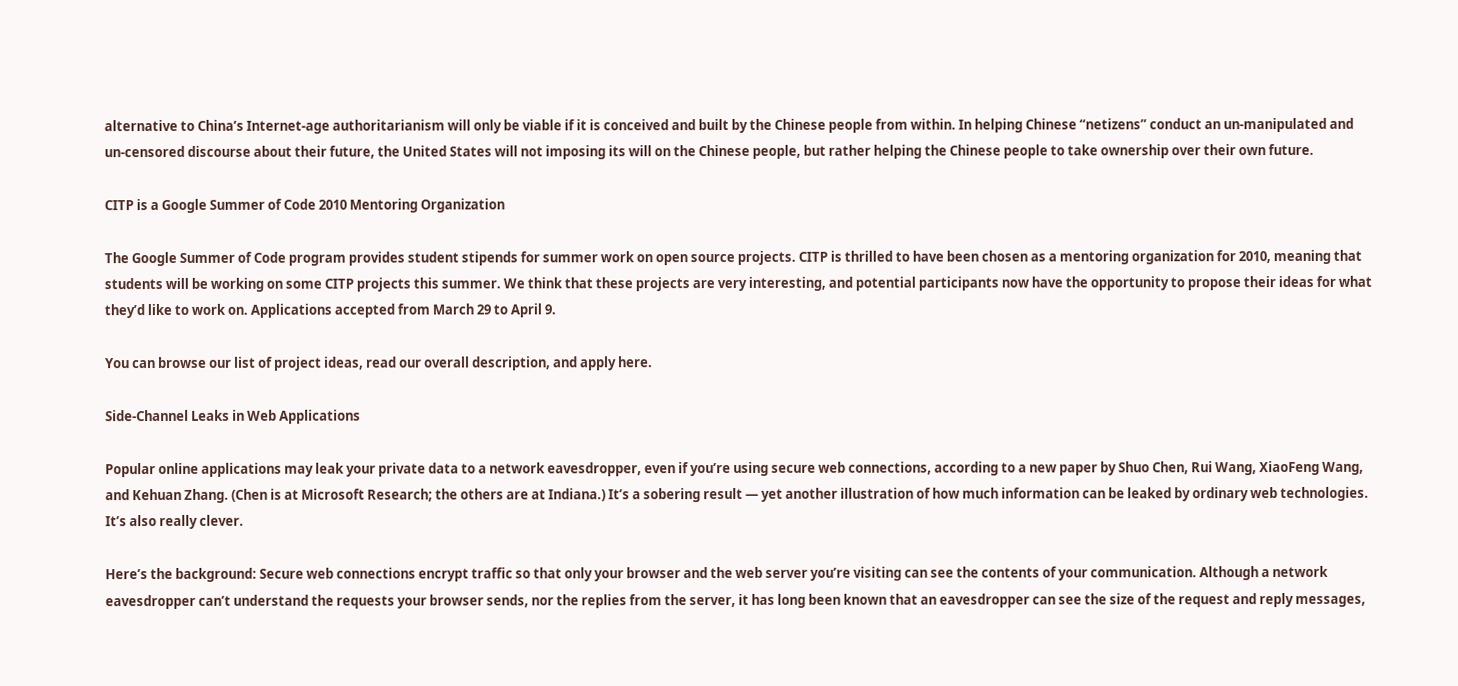alternative to China’s Internet-age authoritarianism will only be viable if it is conceived and built by the Chinese people from within. In helping Chinese “netizens” conduct an un-manipulated and un-censored discourse about their future, the United States will not imposing its will on the Chinese people, but rather helping the Chinese people to take ownership over their own future.

CITP is a Google Summer of Code 2010 Mentoring Organization

The Google Summer of Code program provides student stipends for summer work on open source projects. CITP is thrilled to have been chosen as a mentoring organization for 2010, meaning that students will be working on some CITP projects this summer. We think that these projects are very interesting, and potential participants now have the opportunity to propose their ideas for what they’d like to work on. Applications accepted from March 29 to April 9.

You can browse our list of project ideas, read our overall description, and apply here.

Side-Channel Leaks in Web Applications

Popular online applications may leak your private data to a network eavesdropper, even if you’re using secure web connections, according to a new paper by Shuo Chen, Rui Wang, XiaoFeng Wang, and Kehuan Zhang. (Chen is at Microsoft Research; the others are at Indiana.) It’s a sobering result — yet another illustration of how much information can be leaked by ordinary web technologies. It’s also really clever.

Here’s the background: Secure web connections encrypt traffic so that only your browser and the web server you’re visiting can see the contents of your communication. Although a network eavesdropper can’t understand the requests your browser sends, nor the replies from the server, it has long been known that an eavesdropper can see the size of the request and reply messages,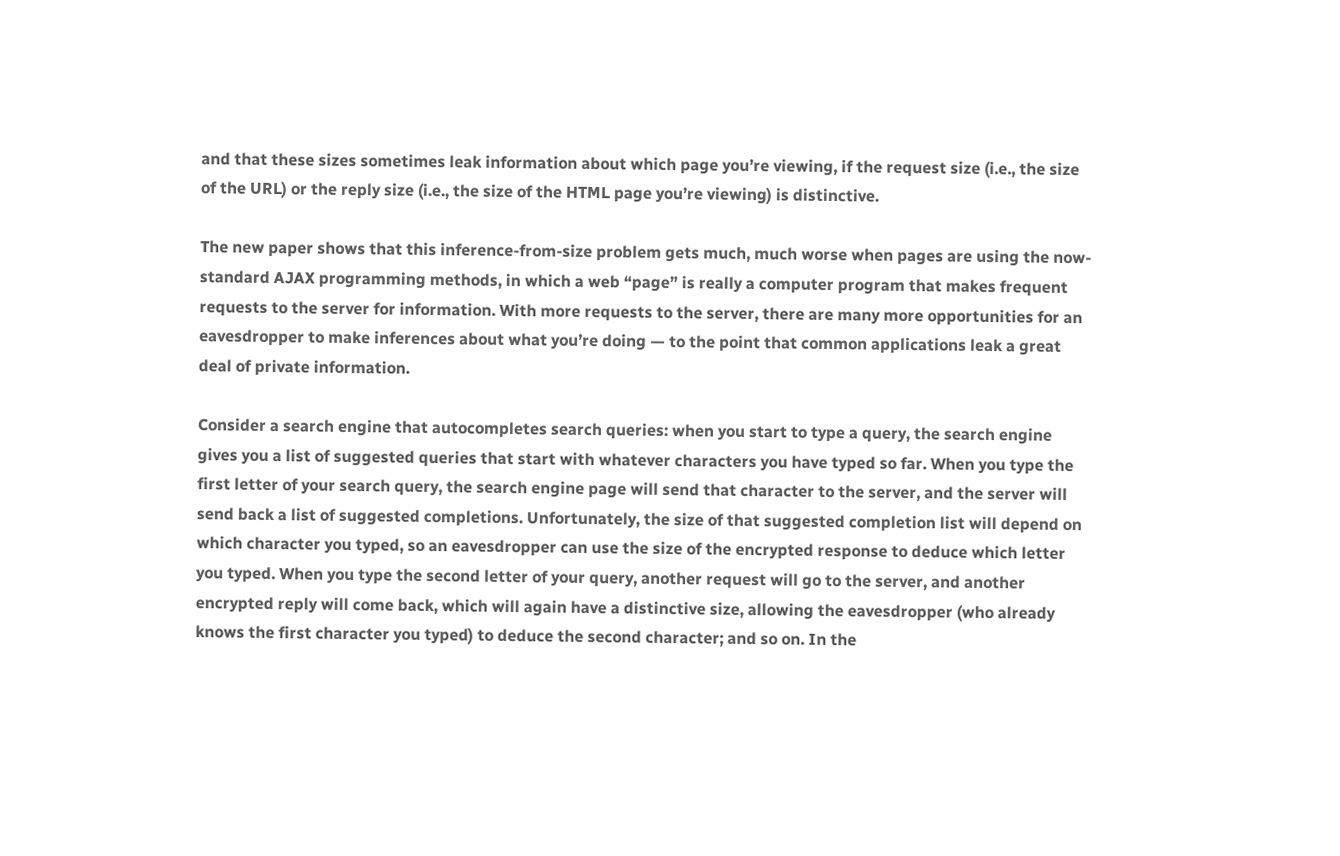and that these sizes sometimes leak information about which page you’re viewing, if the request size (i.e., the size of the URL) or the reply size (i.e., the size of the HTML page you’re viewing) is distinctive.

The new paper shows that this inference-from-size problem gets much, much worse when pages are using the now-standard AJAX programming methods, in which a web “page” is really a computer program that makes frequent requests to the server for information. With more requests to the server, there are many more opportunities for an eavesdropper to make inferences about what you’re doing — to the point that common applications leak a great deal of private information.

Consider a search engine that autocompletes search queries: when you start to type a query, the search engine gives you a list of suggested queries that start with whatever characters you have typed so far. When you type the first letter of your search query, the search engine page will send that character to the server, and the server will send back a list of suggested completions. Unfortunately, the size of that suggested completion list will depend on which character you typed, so an eavesdropper can use the size of the encrypted response to deduce which letter you typed. When you type the second letter of your query, another request will go to the server, and another encrypted reply will come back, which will again have a distinctive size, allowing the eavesdropper (who already knows the first character you typed) to deduce the second character; and so on. In the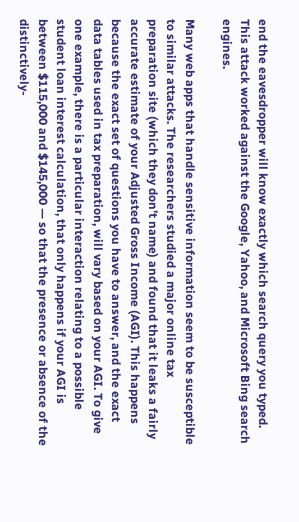end the eavesdropper will know exactly which search query you typed. This attack worked against the Google, Yahoo, and Microsoft Bing search engines.

Many web apps that handle sensitive information seem to be susceptible to similar attacks. The researchers studied a major online tax preparation site (which they don’t name) and found that it leaks a fairly accurate estimate of your Adjusted Gross Income (AGI). This happens because the exact set of questions you have to answer, and the exact data tables used in tax preparation, will vary based on your AGI. To give one example, there is a particular interaction relating to a possible student loan interest calculation, that only happens if your AGI is between $115,000 and $145,000 — so that the presence or absence of the distinctively-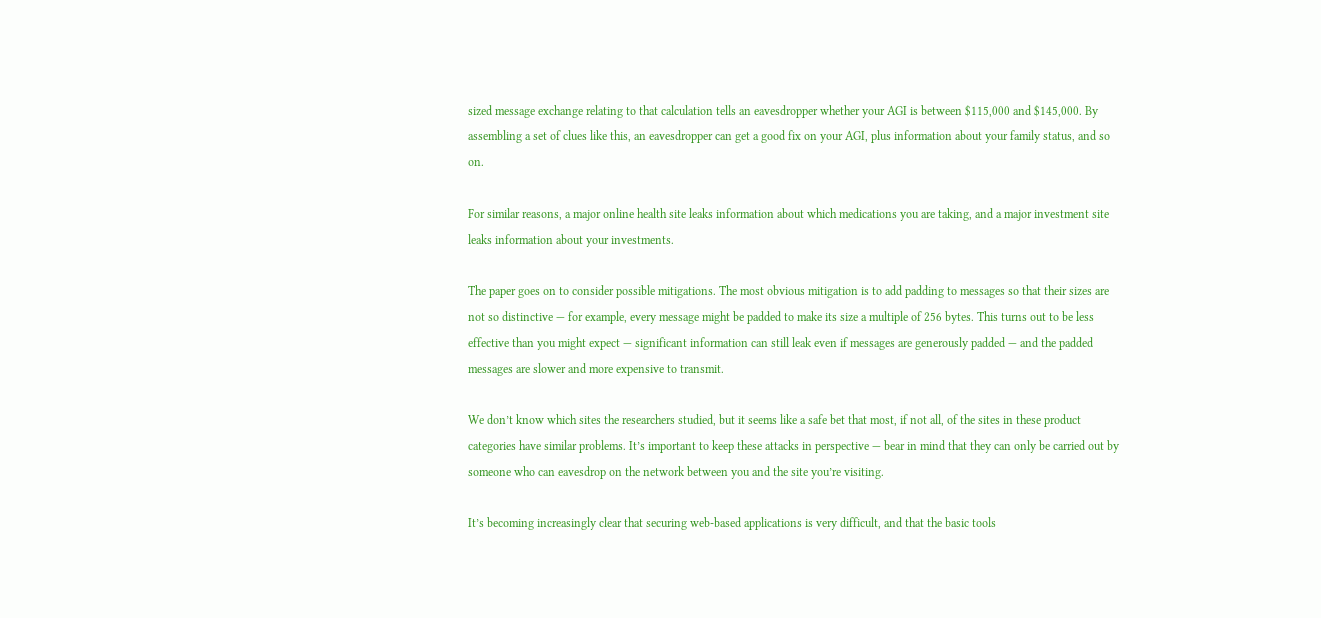sized message exchange relating to that calculation tells an eavesdropper whether your AGI is between $115,000 and $145,000. By assembling a set of clues like this, an eavesdropper can get a good fix on your AGI, plus information about your family status, and so on.

For similar reasons, a major online health site leaks information about which medications you are taking, and a major investment site leaks information about your investments.

The paper goes on to consider possible mitigations. The most obvious mitigation is to add padding to messages so that their sizes are not so distinctive — for example, every message might be padded to make its size a multiple of 256 bytes. This turns out to be less effective than you might expect — significant information can still leak even if messages are generously padded — and the padded messages are slower and more expensive to transmit.

We don’t know which sites the researchers studied, but it seems like a safe bet that most, if not all, of the sites in these product categories have similar problems. It’s important to keep these attacks in perspective — bear in mind that they can only be carried out by someone who can eavesdrop on the network between you and the site you’re visiting.

It’s becoming increasingly clear that securing web-based applications is very difficult, and that the basic tools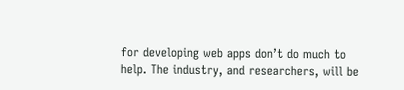for developing web apps don’t do much to help. The industry, and researchers, will be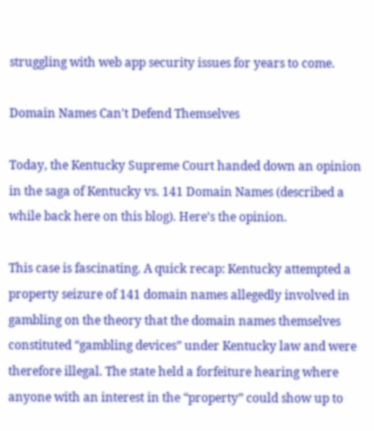struggling with web app security issues for years to come.

Domain Names Can't Defend Themselves

Today, the Kentucky Supreme Court handed down an opinion in the saga of Kentucky vs. 141 Domain Names (described a while back here on this blog). Here’s the opinion.

This case is fascinating. A quick recap: Kentucky attempted a property seizure of 141 domain names allegedly involved in gambling on the theory that the domain names themselves constituted “gambling devices” under Kentucky law and were therefore illegal. The state held a forfeiture hearing where anyone with an interest in the “property” could show up to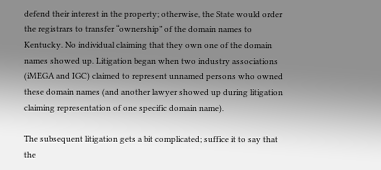defend their interest in the property; otherwise, the State would order the registrars to transfer “ownership” of the domain names to Kentucky. No individual claiming that they own one of the domain names showed up. Litigation began when two industry associations (iMEGA and IGC) claimed to represent unnamed persons who owned these domain names (and another lawyer showed up during litigation claiming representation of one specific domain name).

The subsequent litigation gets a bit complicated; suffice it to say that the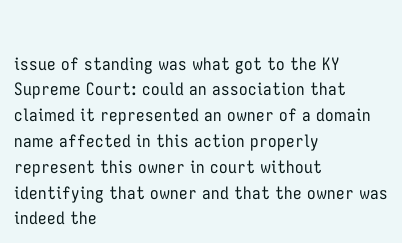issue of standing was what got to the KY Supreme Court: could an association that claimed it represented an owner of a domain name affected in this action properly represent this owner in court without identifying that owner and that the owner was indeed the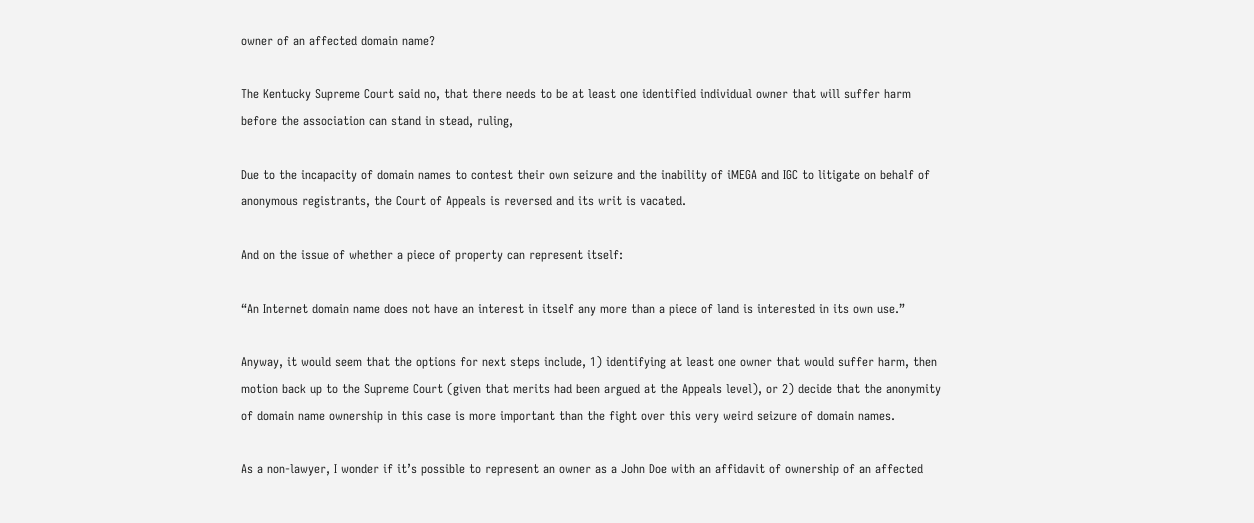owner of an affected domain name?

The Kentucky Supreme Court said no, that there needs to be at least one identified individual owner that will suffer harm before the association can stand in stead, ruling,

Due to the incapacity of domain names to contest their own seizure and the inability of iMEGA and IGC to litigate on behalf of anonymous registrants, the Court of Appeals is reversed and its writ is vacated.

And on the issue of whether a piece of property can represent itself:

“An Internet domain name does not have an interest in itself any more than a piece of land is interested in its own use.”

Anyway, it would seem that the options for next steps include, 1) identifying at least one owner that would suffer harm, then motion back up to the Supreme Court (given that merits had been argued at the Appeals level), or 2) decide that the anonymity of domain name ownership in this case is more important than the fight over this very weird seizure of domain names.

As a non-lawyer, I wonder if it’s possible to represent an owner as a John Doe with an affidavit of ownership of an affected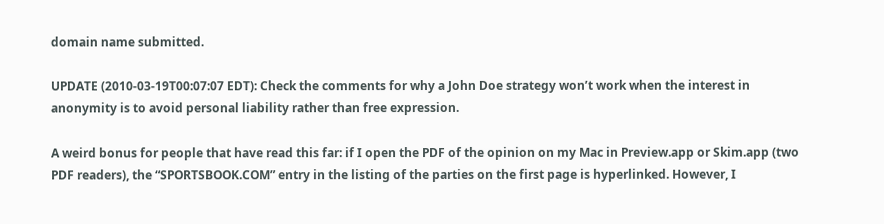domain name submitted.

UPDATE (2010-03-19T00:07:07 EDT): Check the comments for why a John Doe strategy won’t work when the interest in anonymity is to avoid personal liability rather than free expression.

A weird bonus for people that have read this far: if I open the PDF of the opinion on my Mac in Preview.app or Skim.app (two PDF readers), the “SPORTSBOOK.COM” entry in the listing of the parties on the first page is hyperlinked. However, I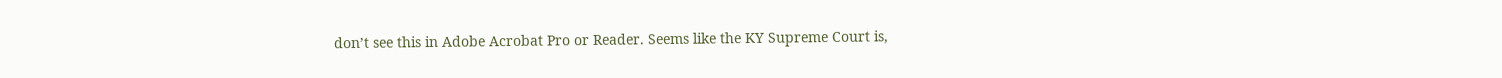don’t see this in Adobe Acrobat Pro or Reader. Seems like the KY Supreme Court is,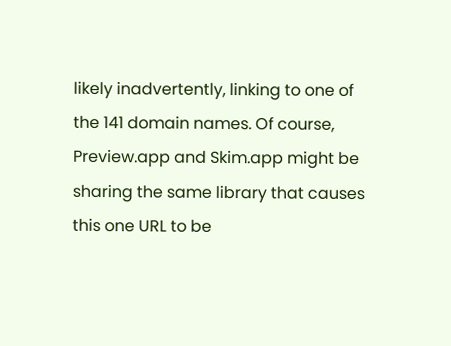likely inadvertently, linking to one of the 141 domain names. Of course, Preview.app and Skim.app might be sharing the same library that causes this one URL to be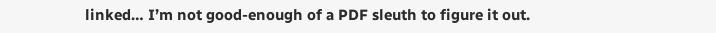linked… I’m not good-enough of a PDF sleuth to figure it out.